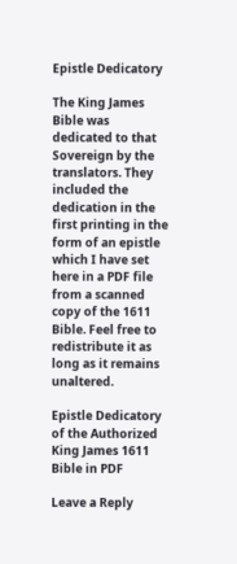Epistle Dedicatory

The King James Bible was dedicated to that Sovereign by the translators. They included the dedication in the first printing in the form of an epistle which I have set here in a PDF file from a scanned copy of the 1611 Bible. Feel free to redistribute it as long as it remains unaltered.

Epistle Dedicatory of the Authorized King James 1611 Bible in PDF

Leave a Reply